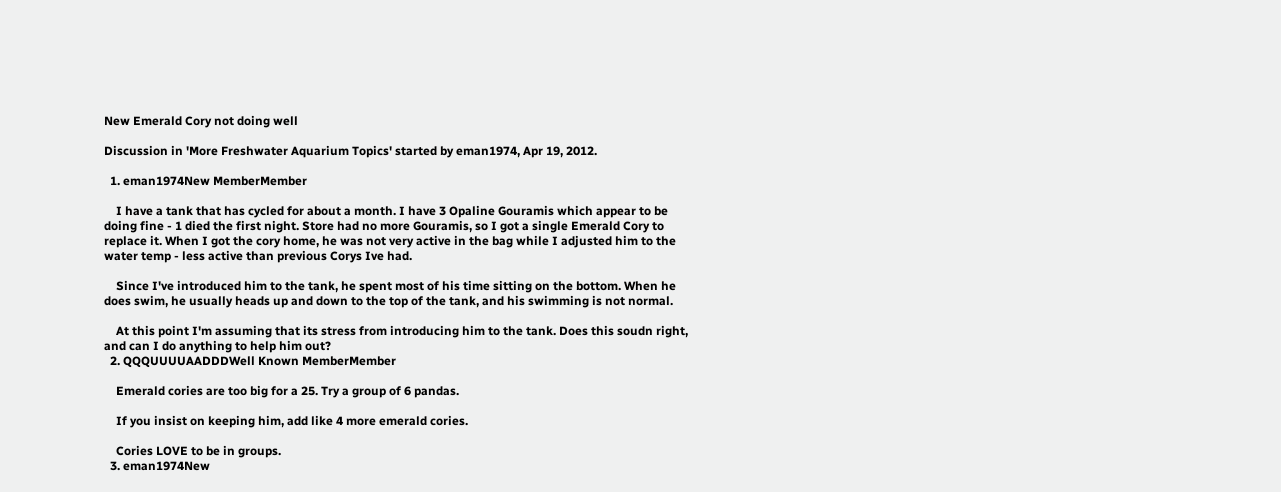New Emerald Cory not doing well

Discussion in 'More Freshwater Aquarium Topics' started by eman1974, Apr 19, 2012.

  1. eman1974New MemberMember

    I have a tank that has cycled for about a month. I have 3 Opaline Gouramis which appear to be doing fine - 1 died the first night. Store had no more Gouramis, so I got a single Emerald Cory to replace it. When I got the cory home, he was not very active in the bag while I adjusted him to the water temp - less active than previous Corys Ive had.

    Since I've introduced him to the tank, he spent most of his time sitting on the bottom. When he does swim, he usually heads up and down to the top of the tank, and his swimming is not normal.

    At this point I'm assuming that its stress from introducing him to the tank. Does this soudn right, and can I do anything to help him out?
  2. QQQUUUUAADDDWell Known MemberMember

    Emerald cories are too big for a 25. Try a group of 6 pandas.

    If you insist on keeping him, add like 4 more emerald cories.

    Cories LOVE to be in groups.
  3. eman1974New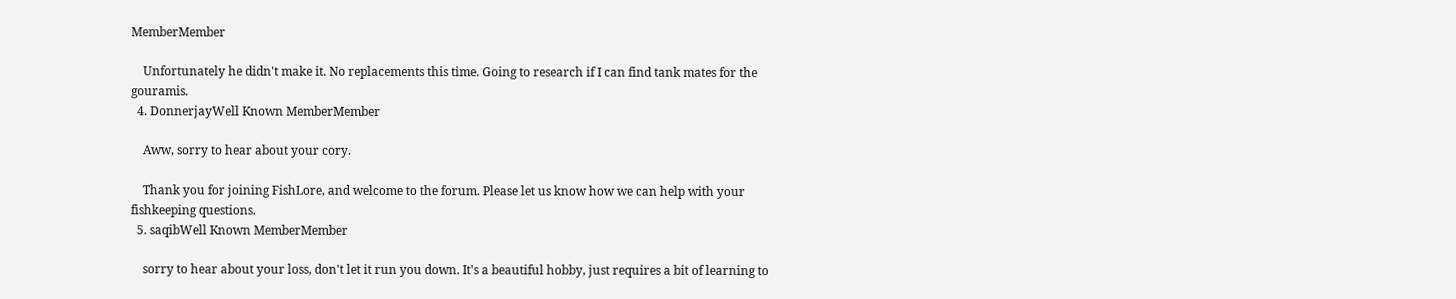MemberMember

    Unfortunately he didn't make it. No replacements this time. Going to research if I can find tank mates for the gouramis.
  4. DonnerjayWell Known MemberMember

    Aww, sorry to hear about your cory.

    Thank you for joining FishLore, and welcome to the forum. Please let us know how we can help with your fishkeeping questions.
  5. saqibWell Known MemberMember

    sorry to hear about your loss, don't let it run you down. It's a beautiful hobby, just requires a bit of learning to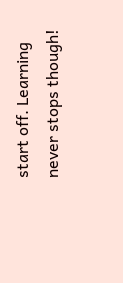start off. Learning never stops though!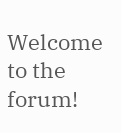Welcome to the forum!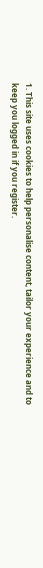1. This site uses cookies to help personalise content, tailor your experience and to keep you logged in if you register.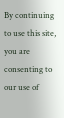By continuing to use this site, you are consenting to our use of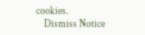cookies.
    Dismiss Notice